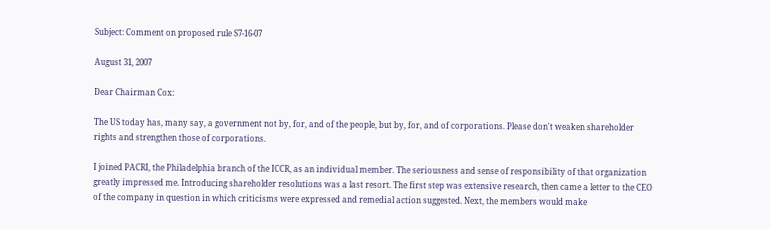Subject: Comment on proposed rule S7-16-07

August 31, 2007

Dear Chairman Cox:

The US today has, many say, a government not by, for, and of the people, but by, for, and of corporations. Please don't weaken shareholder rights and strengthen those of corporations.

I joined PACRI, the Philadelphia branch of the ICCR, as an individual member. The seriousness and sense of responsibility of that organization greatly impressed me. Introducing shareholder resolutions was a last resort. The first step was extensive research, then came a letter to the CEO of the company in question in which criticisms were expressed and remedial action suggested. Next, the members would make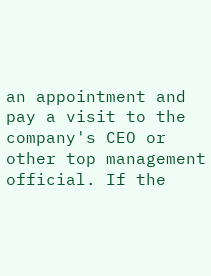an appointment and pay a visit to the company's CEO or other top management official. If the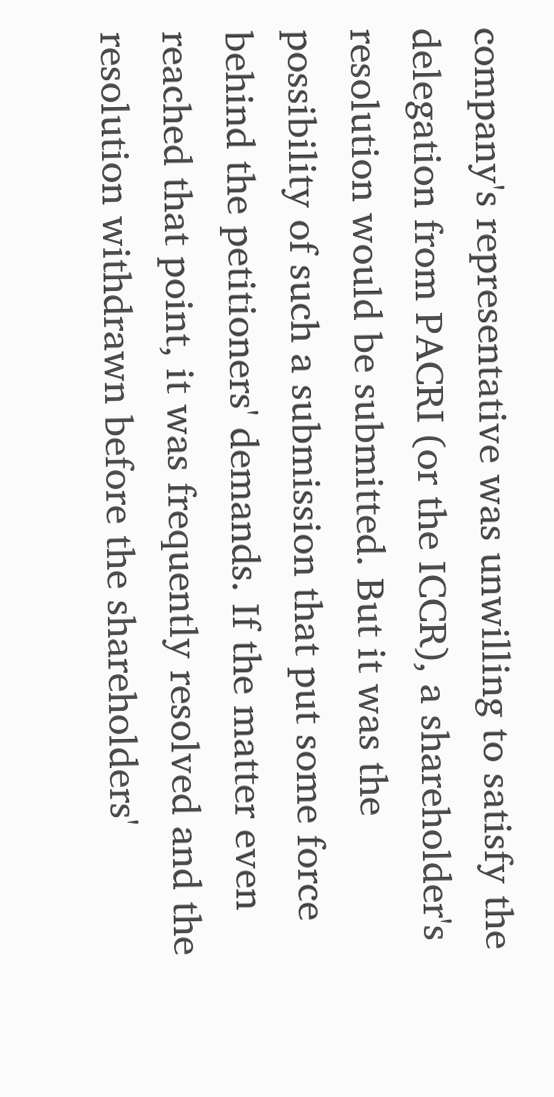company's representative was unwilling to satisfy the delegation from PACRI (or the ICCR), a shareholder's resolution would be submitted. But it was the possibility of such a submission that put some force behind the petitioners' demands. If the matter even reached that point, it was frequently resolved and the resolution withdrawn before the shareholders'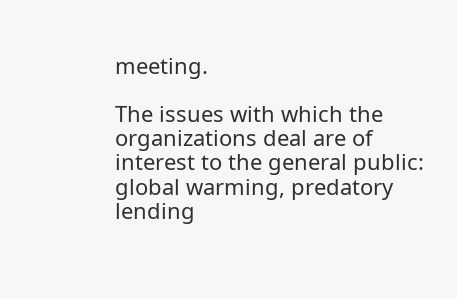meeting.

The issues with which the organizations deal are of interest to the general public: global warming, predatory lending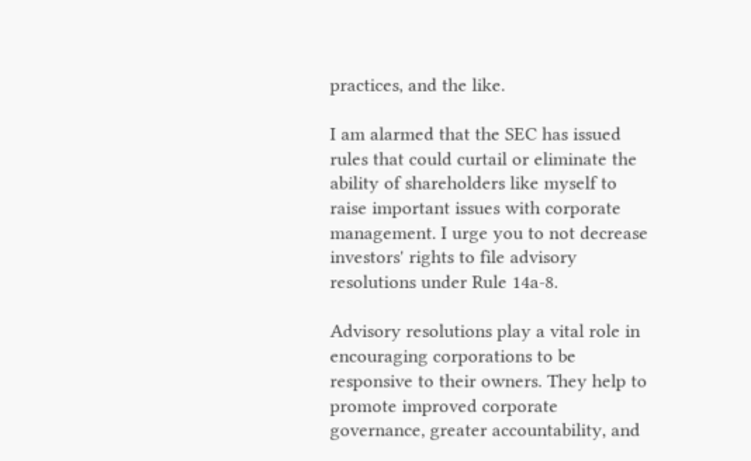practices, and the like.

I am alarmed that the SEC has issued rules that could curtail or eliminate the ability of shareholders like myself to raise important issues with corporate management. I urge you to not decrease investors' rights to file advisory resolutions under Rule 14a-8.

Advisory resolutions play a vital role in encouraging corporations to be responsive to their owners. They help to promote improved corporate governance, greater accountability, and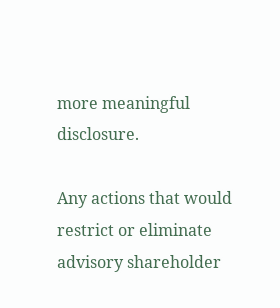more meaningful disclosure.

Any actions that would restrict or eliminate advisory shareholder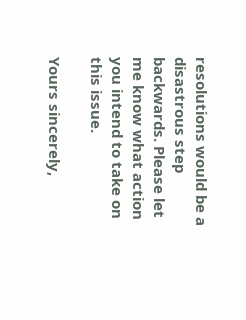resolutions would be a disastrous step backwards. Please let me know what action you intend to take on this issue.

Yours sincerely,